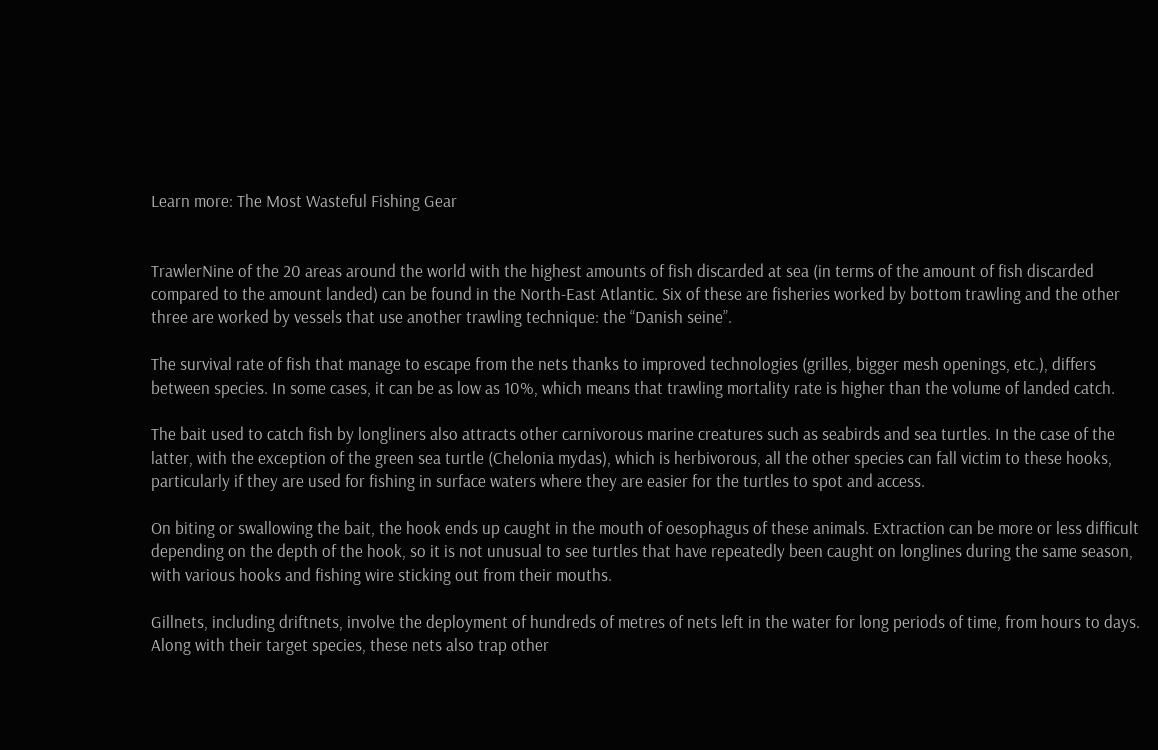Learn more: The Most Wasteful Fishing Gear


TrawlerNine of the 20 areas around the world with the highest amounts of fish discarded at sea (in terms of the amount of fish discarded compared to the amount landed) can be found in the North-East Atlantic. Six of these are fisheries worked by bottom trawling and the other three are worked by vessels that use another trawling technique: the “Danish seine”.

The survival rate of fish that manage to escape from the nets thanks to improved technologies (grilles, bigger mesh openings, etc.), differs between species. In some cases, it can be as low as 10%, which means that trawling mortality rate is higher than the volume of landed catch.

The bait used to catch fish by longliners also attracts other carnivorous marine creatures such as seabirds and sea turtles. In the case of the latter, with the exception of the green sea turtle (Chelonia mydas), which is herbivorous, all the other species can fall victim to these hooks, particularly if they are used for fishing in surface waters where they are easier for the turtles to spot and access.

On biting or swallowing the bait, the hook ends up caught in the mouth of oesophagus of these animals. Extraction can be more or less difficult depending on the depth of the hook, so it is not unusual to see turtles that have repeatedly been caught on longlines during the same season, with various hooks and fishing wire sticking out from their mouths.

Gillnets, including driftnets, involve the deployment of hundreds of metres of nets left in the water for long periods of time, from hours to days. Along with their target species, these nets also trap other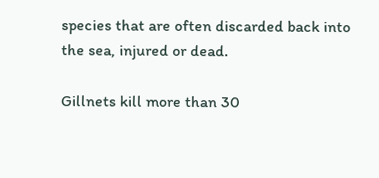species that are often discarded back into the sea, injured or dead.

Gillnets kill more than 30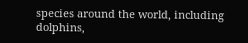species around the world, including dolphins,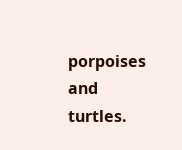porpoises  and turtles.